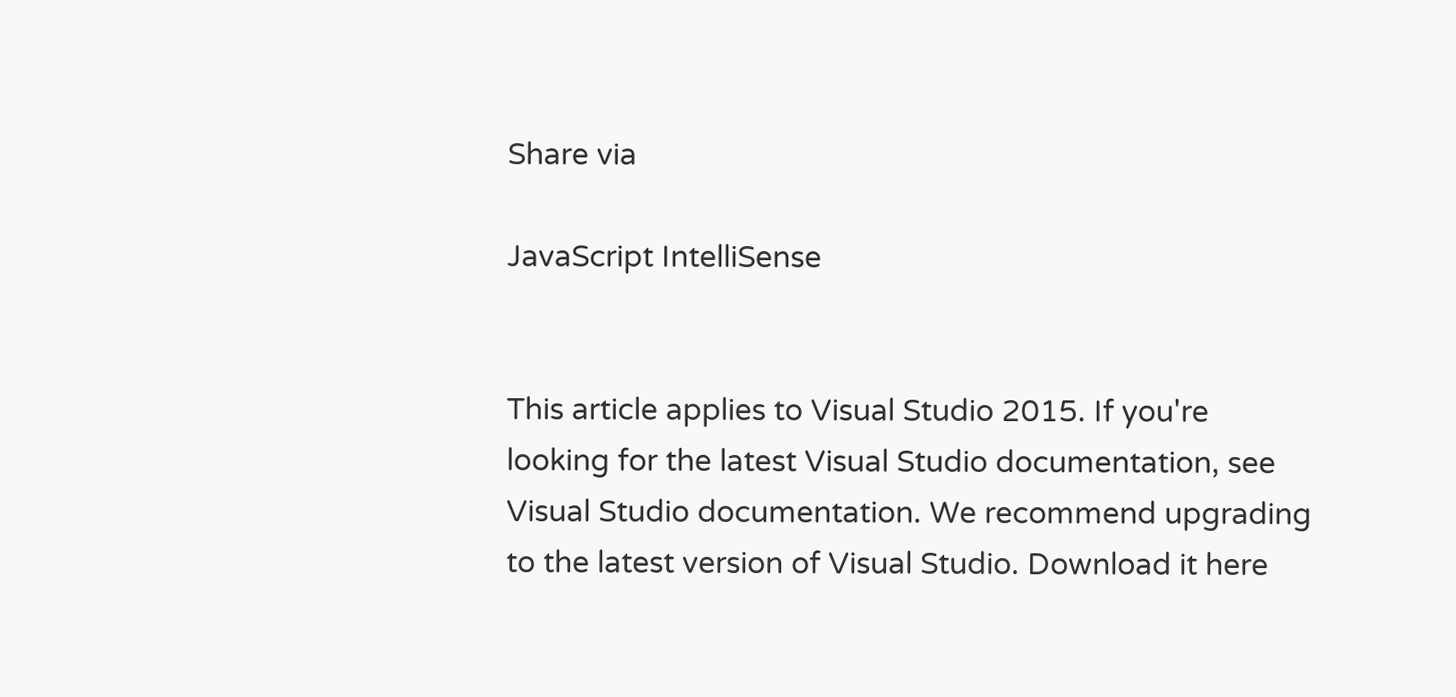Share via

JavaScript IntelliSense


This article applies to Visual Studio 2015. If you're looking for the latest Visual Studio documentation, see Visual Studio documentation. We recommend upgrading to the latest version of Visual Studio. Download it here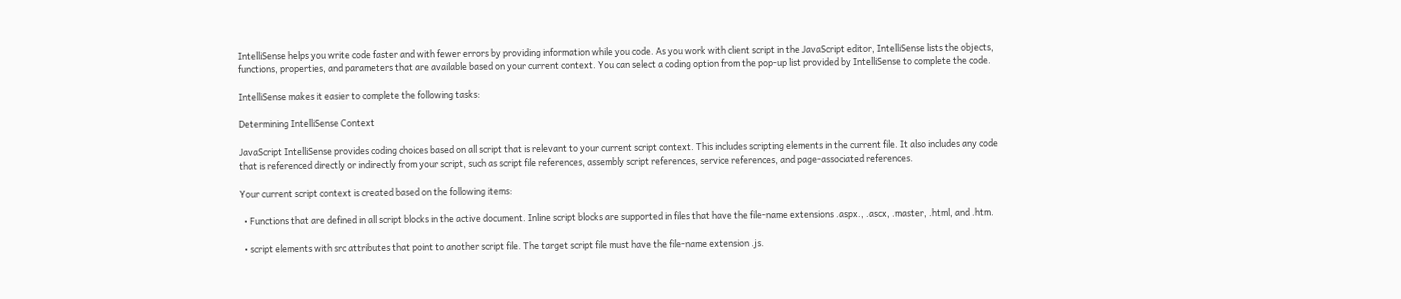IntelliSense helps you write code faster and with fewer errors by providing information while you code. As you work with client script in the JavaScript editor, IntelliSense lists the objects, functions, properties, and parameters that are available based on your current context. You can select a coding option from the pop-up list provided by IntelliSense to complete the code.

IntelliSense makes it easier to complete the following tasks:

Determining IntelliSense Context

JavaScript IntelliSense provides coding choices based on all script that is relevant to your current script context. This includes scripting elements in the current file. It also includes any code that is referenced directly or indirectly from your script, such as script file references, assembly script references, service references, and page-associated references.

Your current script context is created based on the following items:

  • Functions that are defined in all script blocks in the active document. Inline script blocks are supported in files that have the file-name extensions .aspx., .ascx, .master, .html, and .htm.

  • script elements with src attributes that point to another script file. The target script file must have the file-name extension .js.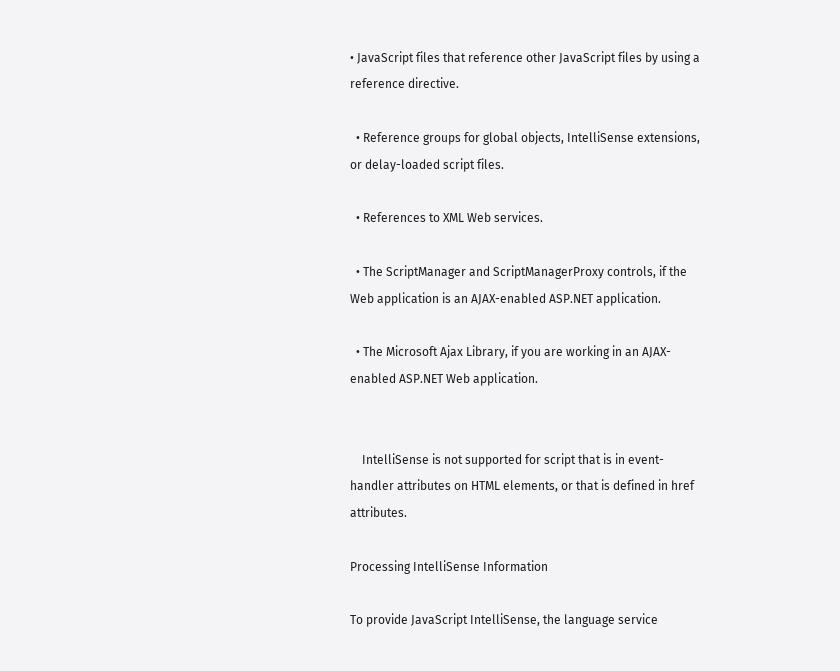• JavaScript files that reference other JavaScript files by using a reference directive.

  • Reference groups for global objects, IntelliSense extensions, or delay-loaded script files.

  • References to XML Web services.

  • The ScriptManager and ScriptManagerProxy controls, if the Web application is an AJAX-enabled ASP.NET application.

  • The Microsoft Ajax Library, if you are working in an AJAX-enabled ASP.NET Web application.


    IntelliSense is not supported for script that is in event-handler attributes on HTML elements, or that is defined in href attributes.

Processing IntelliSense Information

To provide JavaScript IntelliSense, the language service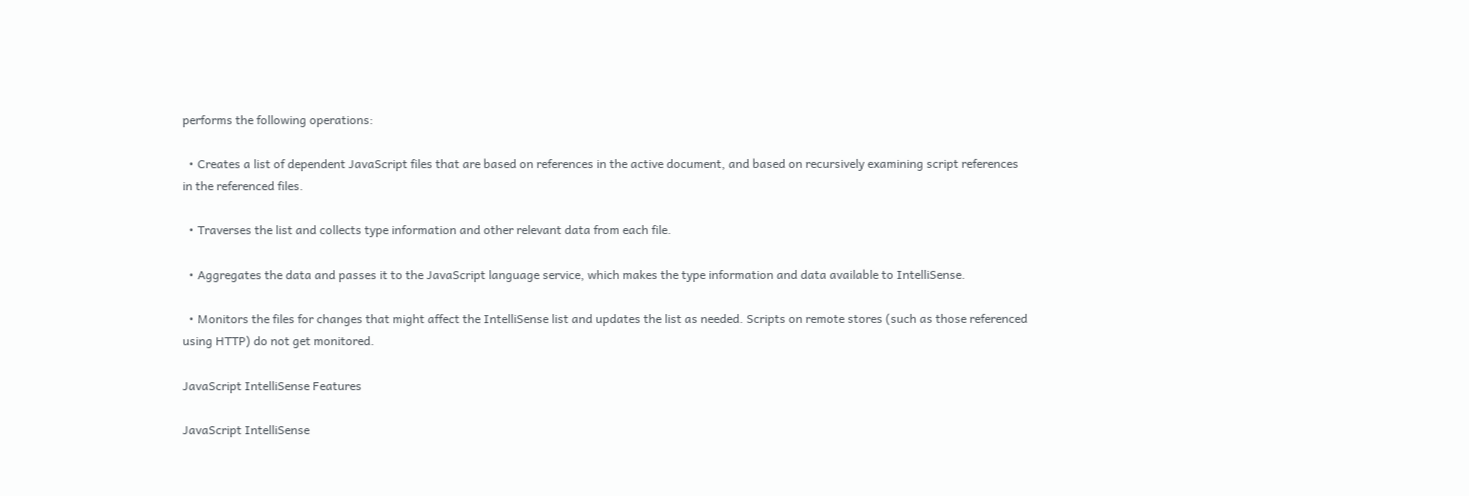performs the following operations:

  • Creates a list of dependent JavaScript files that are based on references in the active document, and based on recursively examining script references in the referenced files.

  • Traverses the list and collects type information and other relevant data from each file.

  • Aggregates the data and passes it to the JavaScript language service, which makes the type information and data available to IntelliSense.

  • Monitors the files for changes that might affect the IntelliSense list and updates the list as needed. Scripts on remote stores (such as those referenced using HTTP) do not get monitored.

JavaScript IntelliSense Features

JavaScript IntelliSense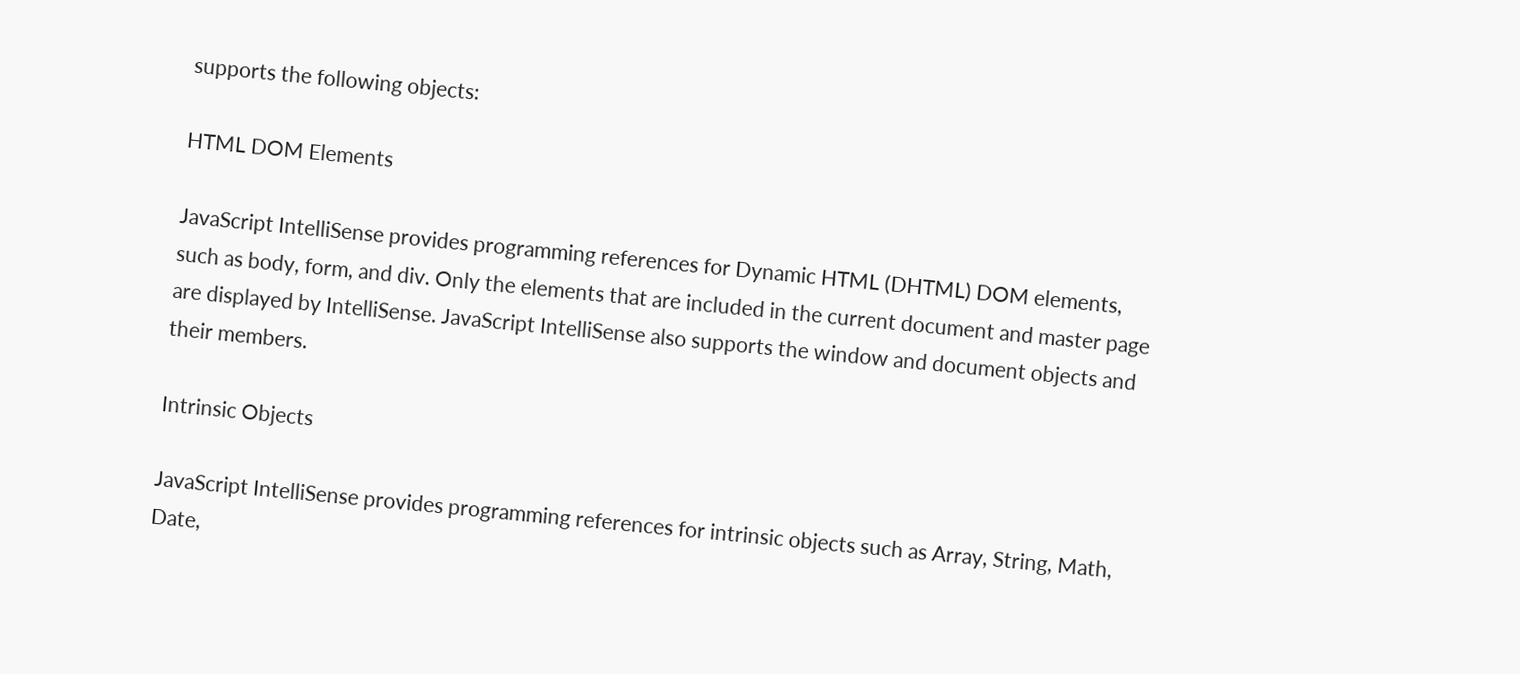supports the following objects:

HTML DOM Elements

JavaScript IntelliSense provides programming references for Dynamic HTML (DHTML) DOM elements, such as body, form, and div. Only the elements that are included in the current document and master page are displayed by IntelliSense. JavaScript IntelliSense also supports the window and document objects and their members.

Intrinsic Objects

JavaScript IntelliSense provides programming references for intrinsic objects such as Array, String, Math, Date,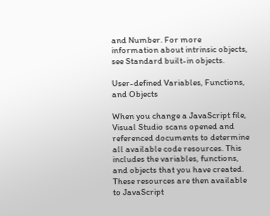and Number. For more information about intrinsic objects, see Standard built-in objects.

User-defined Variables, Functions, and Objects

When you change a JavaScript file, Visual Studio scans opened and referenced documents to determine all available code resources. This includes the variables, functions, and objects that you have created. These resources are then available to JavaScript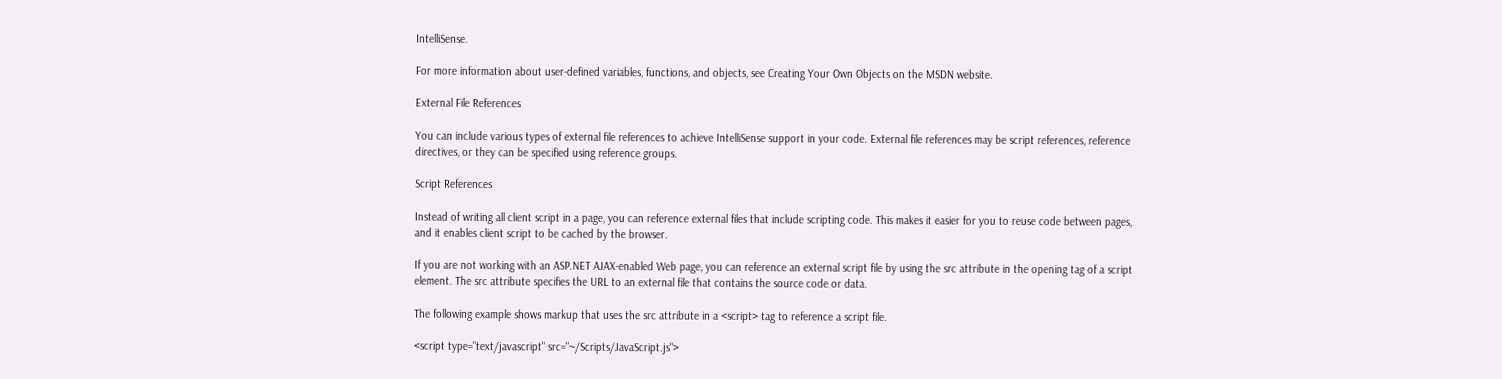IntelliSense.

For more information about user-defined variables, functions, and objects, see Creating Your Own Objects on the MSDN website.

External File References

You can include various types of external file references to achieve IntelliSense support in your code. External file references may be script references, reference directives, or they can be specified using reference groups.

Script References

Instead of writing all client script in a page, you can reference external files that include scripting code. This makes it easier for you to reuse code between pages, and it enables client script to be cached by the browser.

If you are not working with an ASP.NET AJAX-enabled Web page, you can reference an external script file by using the src attribute in the opening tag of a script element. The src attribute specifies the URL to an external file that contains the source code or data.

The following example shows markup that uses the src attribute in a <script> tag to reference a script file.

<script type="text/javascript" src="~/Scripts/JavaScript.js">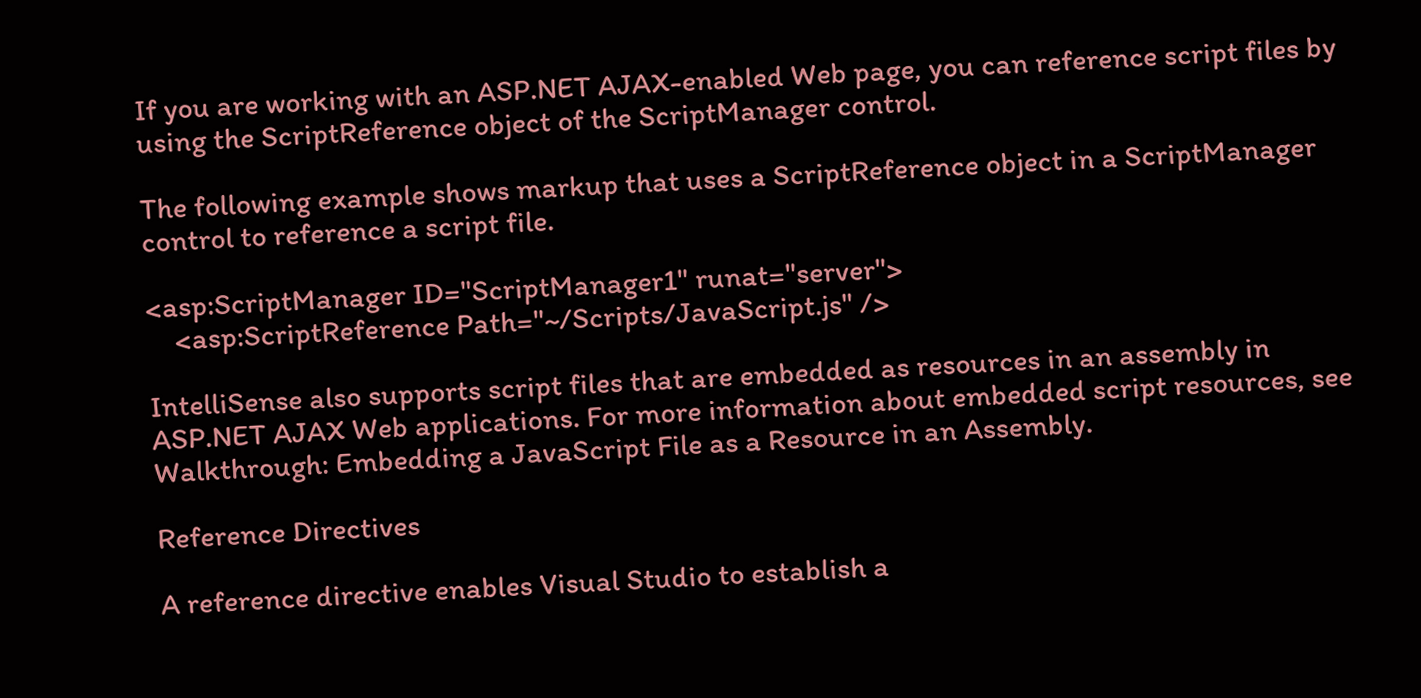If you are working with an ASP.NET AJAX-enabled Web page, you can reference script files by using the ScriptReference object of the ScriptManager control.

The following example shows markup that uses a ScriptReference object in a ScriptManager control to reference a script file.

<asp:ScriptManager ID="ScriptManager1" runat="server">
    <asp:ScriptReference Path="~/Scripts/JavaScript.js" />

IntelliSense also supports script files that are embedded as resources in an assembly in ASP.NET AJAX Web applications. For more information about embedded script resources, see Walkthrough: Embedding a JavaScript File as a Resource in an Assembly.

Reference Directives

A reference directive enables Visual Studio to establish a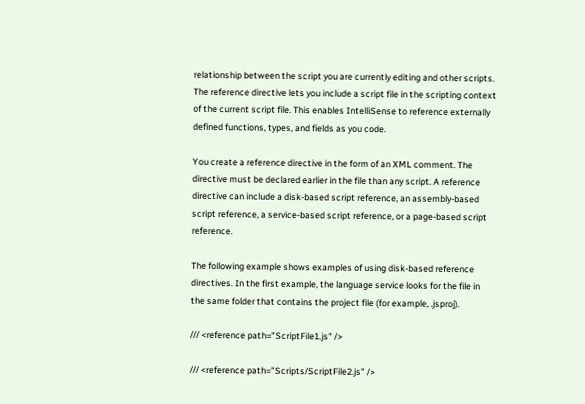relationship between the script you are currently editing and other scripts. The reference directive lets you include a script file in the scripting context of the current script file. This enables IntelliSense to reference externally defined functions, types, and fields as you code.

You create a reference directive in the form of an XML comment. The directive must be declared earlier in the file than any script. A reference directive can include a disk-based script reference, an assembly-based script reference, a service-based script reference, or a page-based script reference.

The following example shows examples of using disk-based reference directives. In the first example, the language service looks for the file in the same folder that contains the project file (for example, .jsproj).

/// <reference path="ScriptFile1.js" />

/// <reference path="Scripts/ScriptFile2.js" />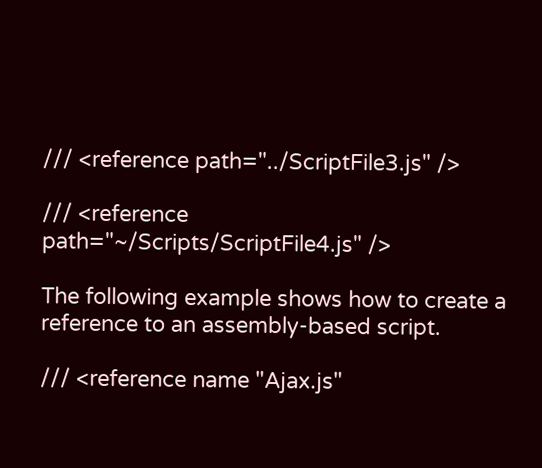/// <reference path="../ScriptFile3.js" />

/// <reference path="~/Scripts/ScriptFile4.js" />

The following example shows how to create a reference to an assembly-based script.

/// <reference name "Ajax.js"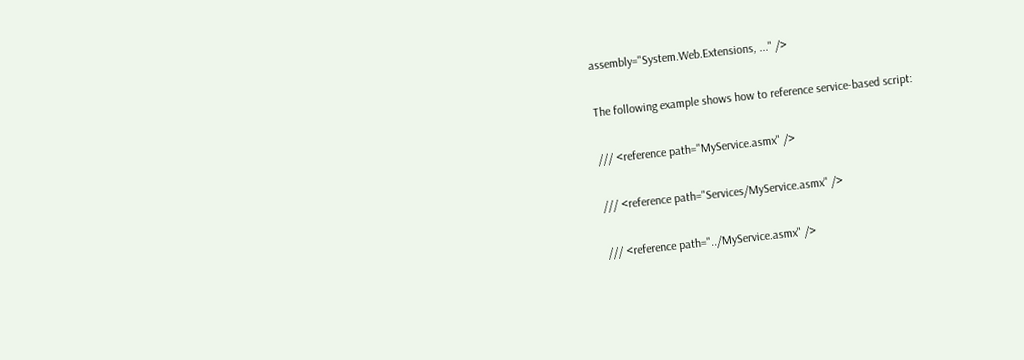assembly="System.Web.Extensions, ..." />

The following example shows how to reference service-based script:

/// <reference path="MyService.asmx" />

/// <reference path="Services/MyService.asmx" />

/// <reference path="../MyService.asmx" />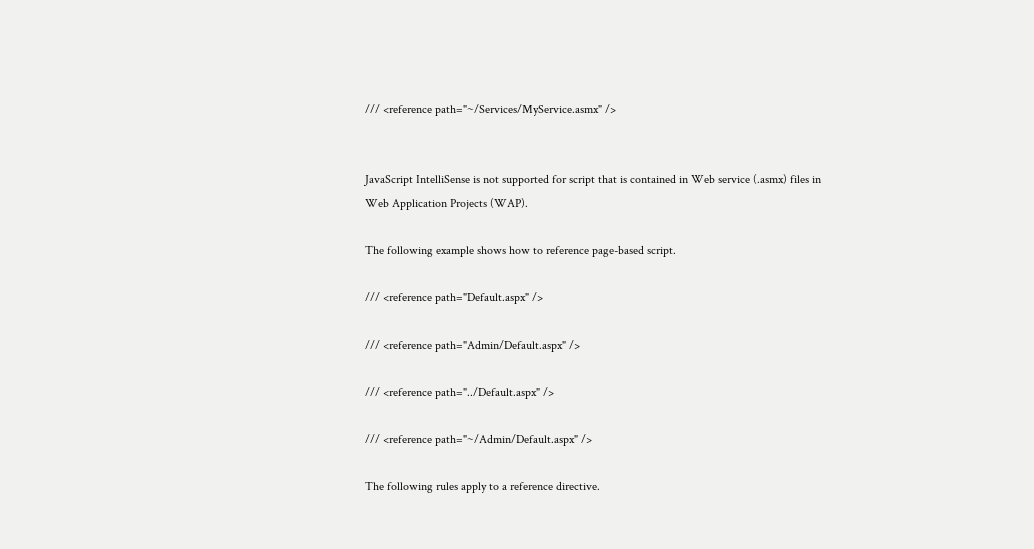/// <reference path="~/Services/MyService.asmx" />


JavaScript IntelliSense is not supported for script that is contained in Web service (.asmx) files in Web Application Projects (WAP).

The following example shows how to reference page-based script.

/// <reference path="Default.aspx" />

/// <reference path="Admin/Default.aspx" />

/// <reference path="../Default.aspx" />

/// <reference path="~/Admin/Default.aspx" />

The following rules apply to a reference directive.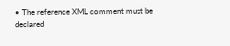• The reference XML comment must be declared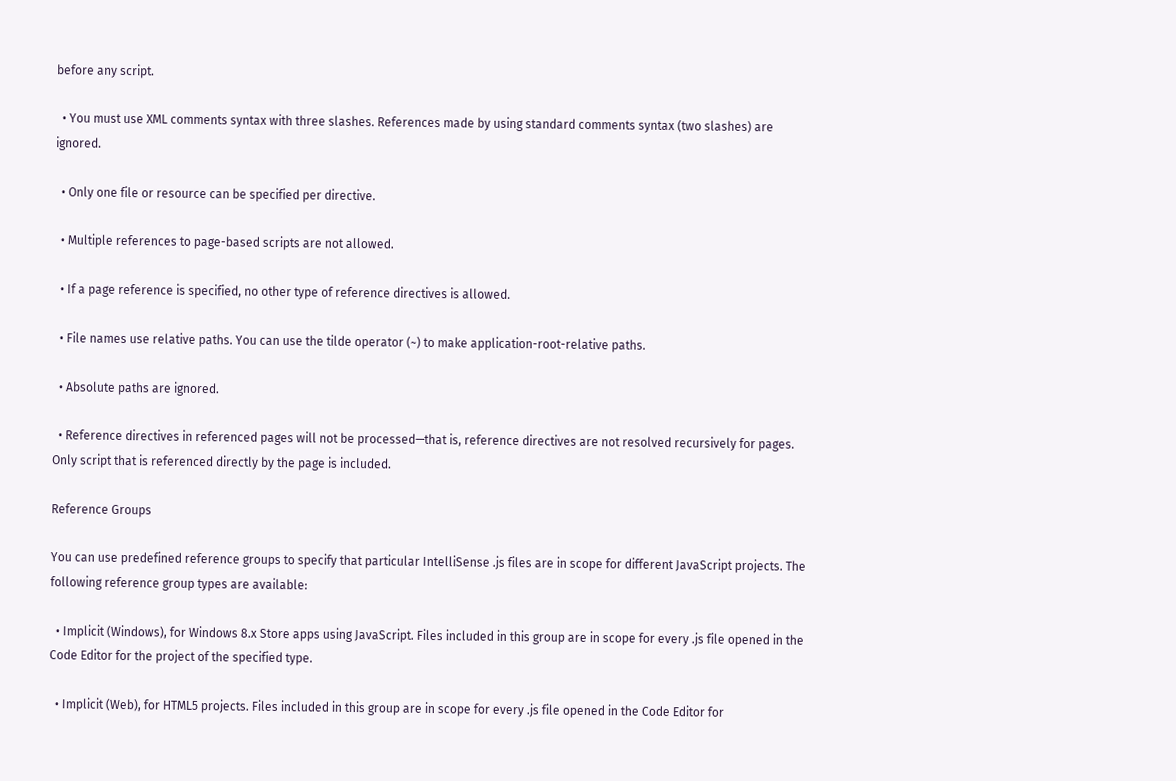before any script.

  • You must use XML comments syntax with three slashes. References made by using standard comments syntax (two slashes) are ignored.

  • Only one file or resource can be specified per directive.

  • Multiple references to page-based scripts are not allowed.

  • If a page reference is specified, no other type of reference directives is allowed.

  • File names use relative paths. You can use the tilde operator (~) to make application-root-relative paths.

  • Absolute paths are ignored.

  • Reference directives in referenced pages will not be processed—that is, reference directives are not resolved recursively for pages. Only script that is referenced directly by the page is included.

Reference Groups

You can use predefined reference groups to specify that particular IntelliSense .js files are in scope for different JavaScript projects. The following reference group types are available:

  • Implicit (Windows), for Windows 8.x Store apps using JavaScript. Files included in this group are in scope for every .js file opened in the Code Editor for the project of the specified type.

  • Implicit (Web), for HTML5 projects. Files included in this group are in scope for every .js file opened in the Code Editor for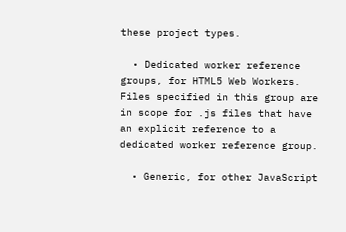these project types.

  • Dedicated worker reference groups, for HTML5 Web Workers. Files specified in this group are in scope for .js files that have an explicit reference to a dedicated worker reference group.

  • Generic, for other JavaScript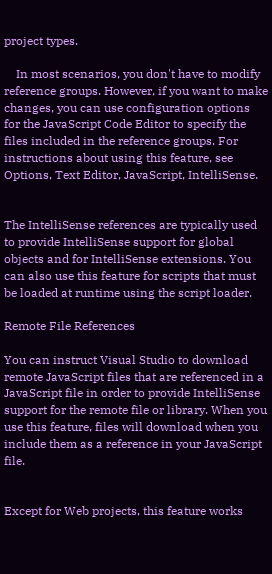project types.

    In most scenarios, you don't have to modify reference groups. However, if you want to make changes, you can use configuration options for the JavaScript Code Editor to specify the files included in the reference groups. For instructions about using this feature, see Options, Text Editor, JavaScript, IntelliSense.


The IntelliSense references are typically used to provide IntelliSense support for global objects and for IntelliSense extensions. You can also use this feature for scripts that must be loaded at runtime using the script loader.

Remote File References

You can instruct Visual Studio to download remote JavaScript files that are referenced in a JavaScript file in order to provide IntelliSense support for the remote file or library. When you use this feature, files will download when you include them as a reference in your JavaScript file.


Except for Web projects, this feature works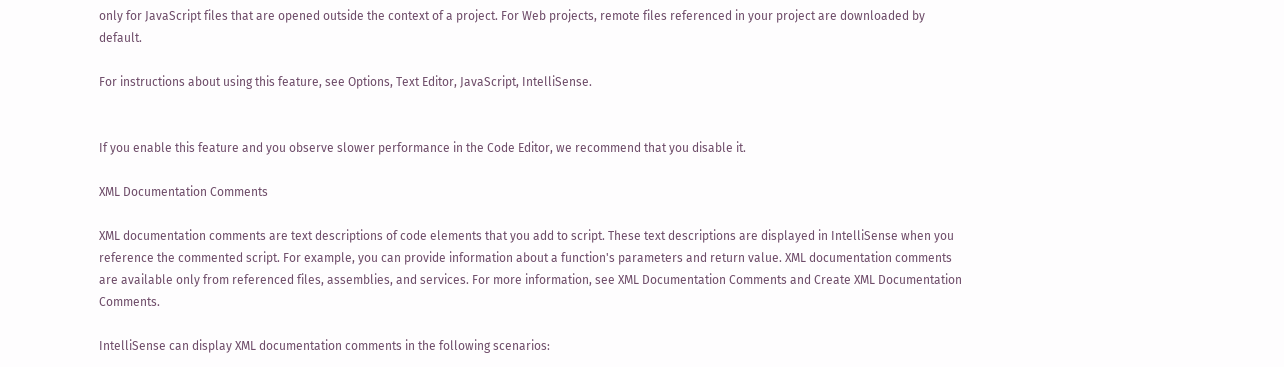only for JavaScript files that are opened outside the context of a project. For Web projects, remote files referenced in your project are downloaded by default.

For instructions about using this feature, see Options, Text Editor, JavaScript, IntelliSense.


If you enable this feature and you observe slower performance in the Code Editor, we recommend that you disable it.

XML Documentation Comments

XML documentation comments are text descriptions of code elements that you add to script. These text descriptions are displayed in IntelliSense when you reference the commented script. For example, you can provide information about a function's parameters and return value. XML documentation comments are available only from referenced files, assemblies, and services. For more information, see XML Documentation Comments and Create XML Documentation Comments.

IntelliSense can display XML documentation comments in the following scenarios: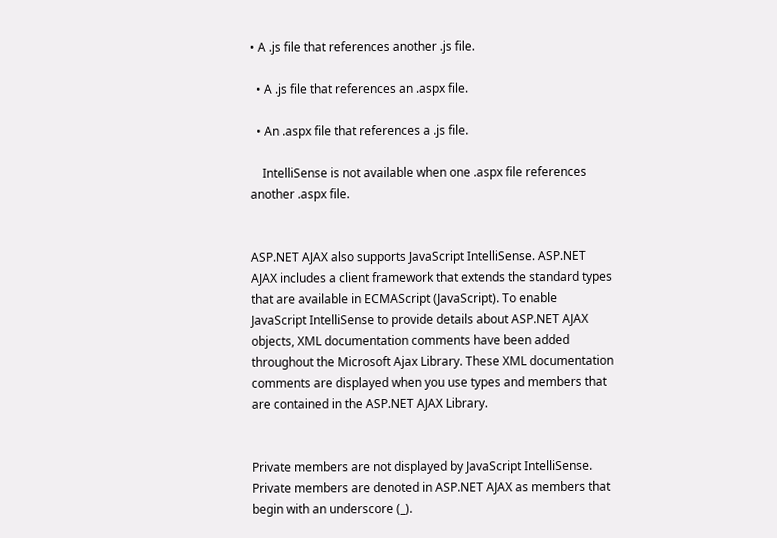• A .js file that references another .js file.

  • A .js file that references an .aspx file.

  • An .aspx file that references a .js file.

    IntelliSense is not available when one .aspx file references another .aspx file.


ASP.NET AJAX also supports JavaScript IntelliSense. ASP.NET AJAX includes a client framework that extends the standard types that are available in ECMAScript (JavaScript). To enable JavaScript IntelliSense to provide details about ASP.NET AJAX objects, XML documentation comments have been added throughout the Microsoft Ajax Library. These XML documentation comments are displayed when you use types and members that are contained in the ASP.NET AJAX Library.


Private members are not displayed by JavaScript IntelliSense. Private members are denoted in ASP.NET AJAX as members that begin with an underscore (_).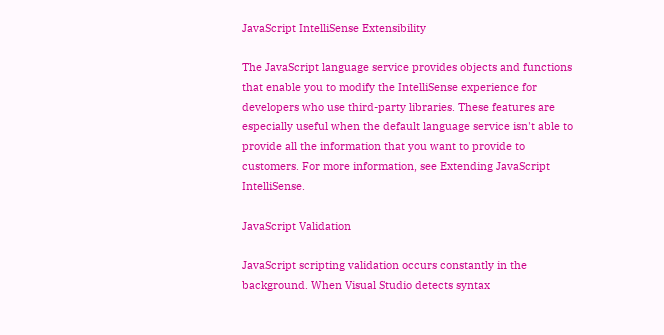JavaScript IntelliSense Extensibility

The JavaScript language service provides objects and functions that enable you to modify the IntelliSense experience for developers who use third-party libraries. These features are especially useful when the default language service isn't able to provide all the information that you want to provide to customers. For more information, see Extending JavaScript IntelliSense.

JavaScript Validation

JavaScript scripting validation occurs constantly in the background. When Visual Studio detects syntax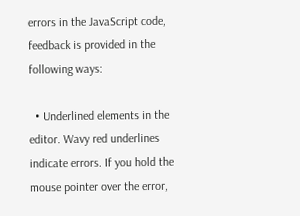errors in the JavaScript code, feedback is provided in the following ways:

  • Underlined elements in the editor. Wavy red underlines indicate errors. If you hold the mouse pointer over the error,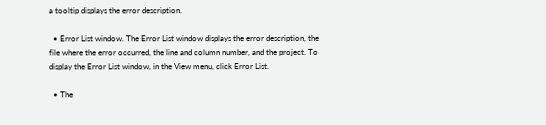a tooltip displays the error description.

  • Error List window. The Error List window displays the error description, the file where the error occurred, the line and column number, and the project. To display the Error List window, in the View menu, click Error List.

  • The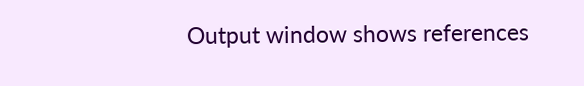Output window shows references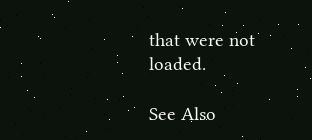that were not loaded.

See Also